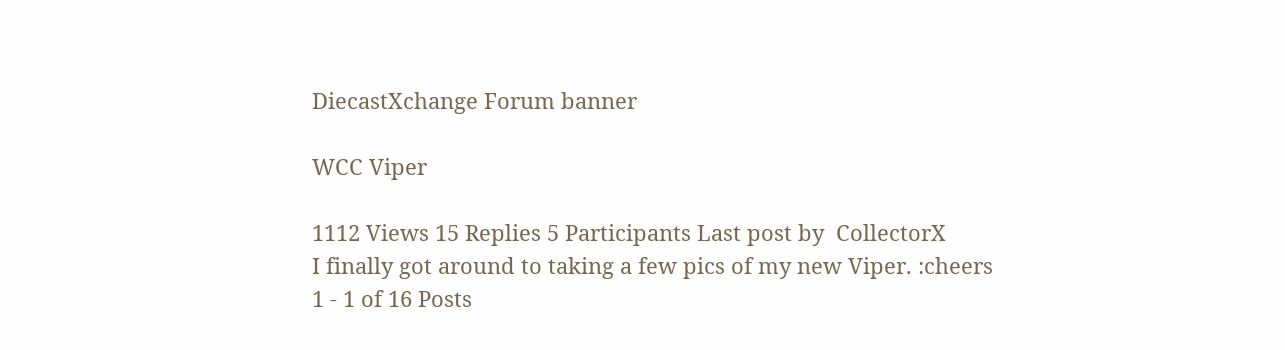DiecastXchange Forum banner

WCC Viper

1112 Views 15 Replies 5 Participants Last post by  CollectorX
I finally got around to taking a few pics of my new Viper. :cheers
1 - 1 of 16 Posts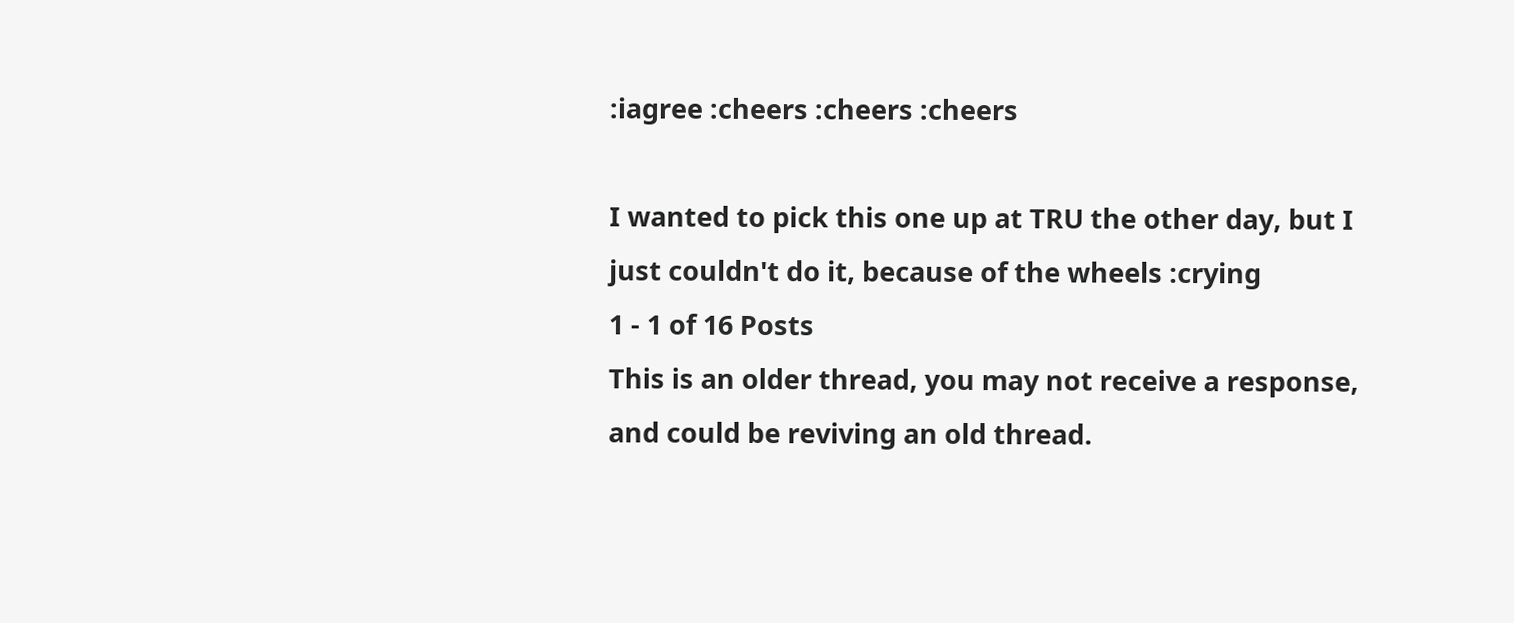:iagree :cheers :cheers :cheers

I wanted to pick this one up at TRU the other day, but I just couldn't do it, because of the wheels :crying
1 - 1 of 16 Posts
This is an older thread, you may not receive a response, and could be reviving an old thread.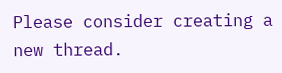Please consider creating a new thread.